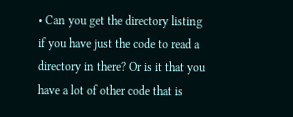• Can you get the directory listing if you have just the code to read a directory in there? Or is it that you have a lot of other code that is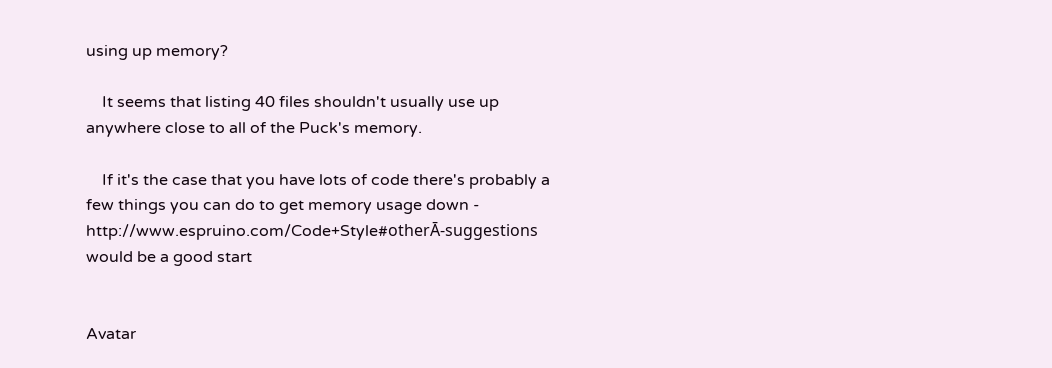using up memory?

    It seems that listing 40 files shouldn't usually use up anywhere close to all of the Puck's memory.

    If it's the case that you have lots of code there's probably a few things you can do to get memory usage down - http://www.espruino.com/Code+Style#otherĀ-suggestions would be a good start


Avatar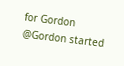for Gordon @Gordon started